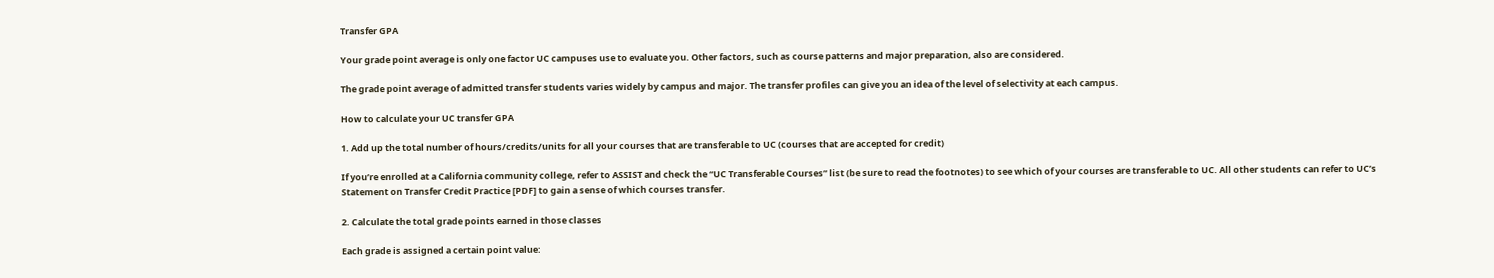Transfer GPA

Your grade point average is only one factor UC campuses use to evaluate you. Other factors, such as course patterns and major preparation, also are considered.

The grade point average of admitted transfer students varies widely by campus and major. The transfer profiles can give you an idea of the level of selectivity at each campus.

How to calculate your UC transfer GPA

1. Add up the total number of hours/credits/units for all your courses that are transferable to UC (courses that are accepted for credit)

If you’re enrolled at a California community college, refer to ASSIST and check the “UC Transferable Courses” list (be sure to read the footnotes) to see which of your courses are transferable to UC. All other students can refer to UC’s Statement on Transfer Credit Practice [PDF] to gain a sense of which courses transfer.

2. Calculate the total grade points earned in those classes

Each grade is assigned a certain point value: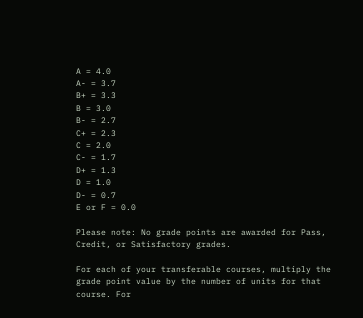A = 4.0
A- = 3.7
B+ = 3.3
B = 3.0
B- = 2.7
C+ = 2.3
C = 2.0
C- = 1.7
D+ = 1.3
D = 1.0
D- = 0.7
E or F = 0.0

Please note: No grade points are awarded for Pass, Credit, or Satisfactory grades.

For each of your transferable courses, multiply the grade point value by the number of units for that course. For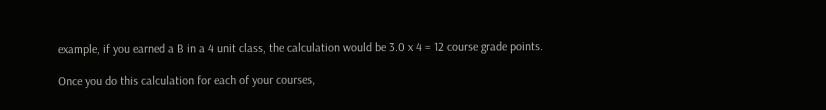example, if you earned a B in a 4 unit class, the calculation would be 3.0 x 4 = 12 course grade points.

Once you do this calculation for each of your courses,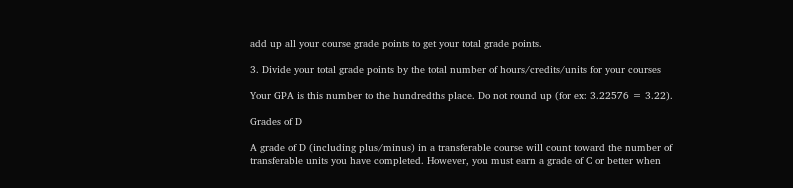add up all your course grade points to get your total grade points.

3. Divide your total grade points by the total number of hours/credits/units for your courses

Your GPA is this number to the hundredths place. Do not round up (for ex: 3.22576 = 3.22).

Grades of D

A grade of D (including plus/minus) in a transferable course will count toward the number of transferable units you have completed. However, you must earn a grade of C or better when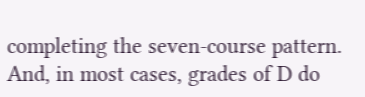completing the seven-course pattern. And, in most cases, grades of D do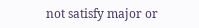not satisfy major or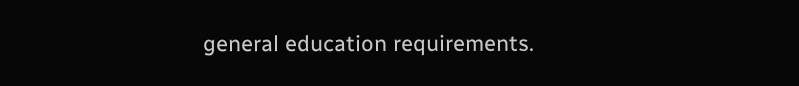general education requirements.